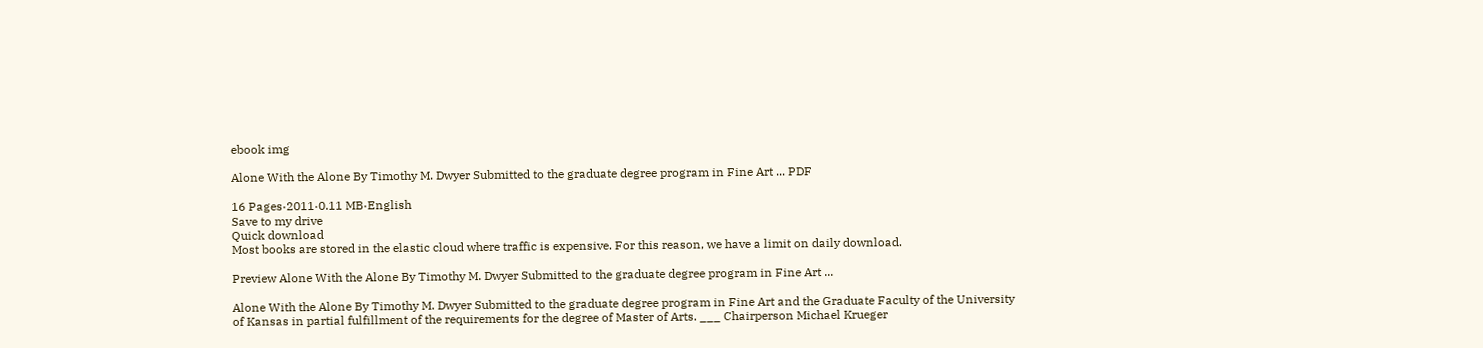ebook img

Alone With the Alone By Timothy M. Dwyer Submitted to the graduate degree program in Fine Art ... PDF

16 Pages·2011·0.11 MB·English
Save to my drive
Quick download
Most books are stored in the elastic cloud where traffic is expensive. For this reason, we have a limit on daily download.

Preview Alone With the Alone By Timothy M. Dwyer Submitted to the graduate degree program in Fine Art ...

Alone With the Alone By Timothy M. Dwyer Submitted to the graduate degree program in Fine Art and the Graduate Faculty of the University of Kansas in partial fulfillment of the requirements for the degree of Master of Arts. ___ Chairperson Michael Krueger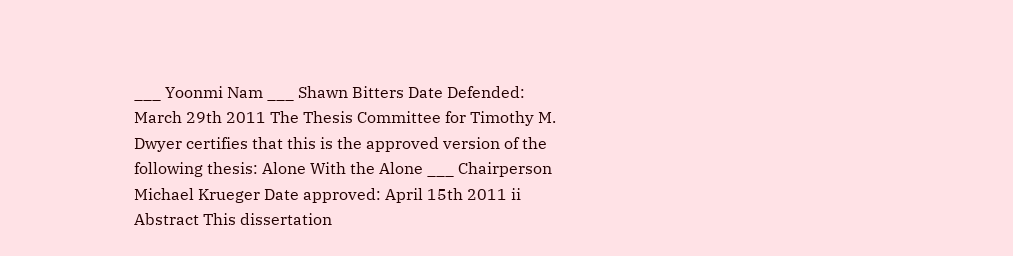___ Yoonmi Nam ___ Shawn Bitters Date Defended: March 29th 2011 The Thesis Committee for Timothy M. Dwyer certifies that this is the approved version of the following thesis: Alone With the Alone ___ Chairperson Michael Krueger Date approved: April 15th 2011 ii Abstract This dissertation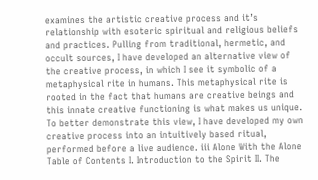examines the artistic creative process and it’s relationship with esoteric spiritual and religious beliefs and practices. Pulling from traditional, hermetic, and occult sources, I have developed an alternative view of the creative process, in which I see it symbolic of a metaphysical rite in humans. This metaphysical rite is rooted in the fact that humans are creative beings and this innate creative functioning is what makes us unique. To better demonstrate this view, I have developed my own creative process into an intuitively based ritual, performed before a live audience. iii Alone With the Alone Table of Contents I. Introduction to the Spirit II. The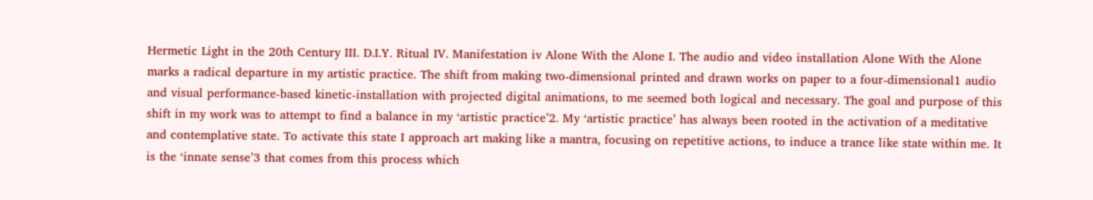Hermetic Light in the 20th Century III. D.I.Y. Ritual IV. Manifestation iv Alone With the Alone I. The audio and video installation Alone With the Alone marks a radical departure in my artistic practice. The shift from making two-dimensional printed and drawn works on paper to a four-dimensional1 audio and visual performance-based kinetic-installation with projected digital animations, to me seemed both logical and necessary. The goal and purpose of this shift in my work was to attempt to find a balance in my ‘artistic practice’2. My ‘artistic practice’ has always been rooted in the activation of a meditative and contemplative state. To activate this state I approach art making like a mantra, focusing on repetitive actions, to induce a trance like state within me. It is the ‘innate sense’3 that comes from this process which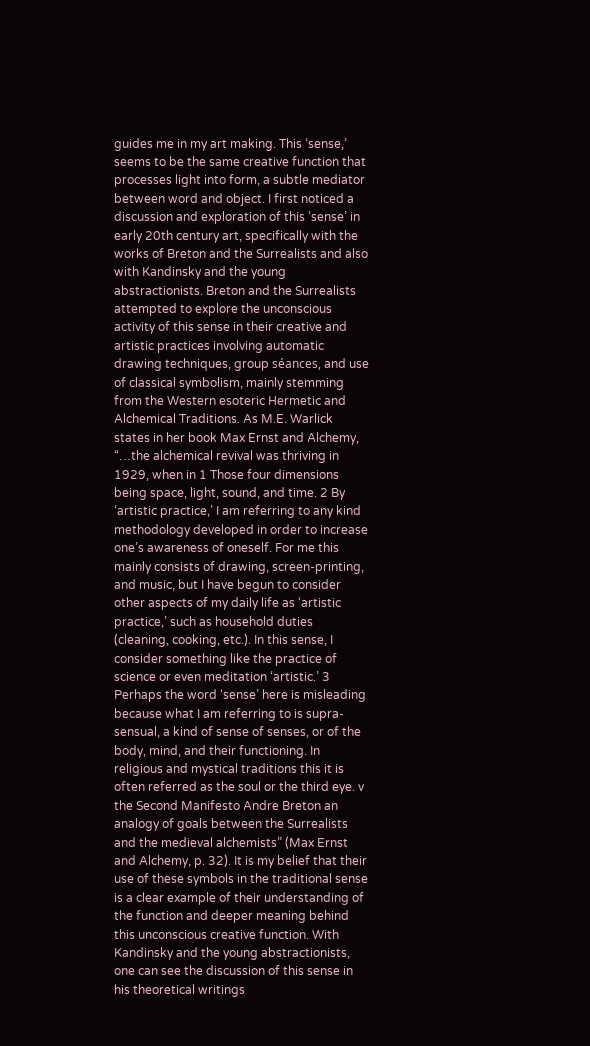guides me in my art making. This ‘sense,’ seems to be the same creative function that processes light into form, a subtle mediator between word and object. I first noticed a discussion and exploration of this ‘sense’ in early 20th century art, specifically with the works of Breton and the Surrealists and also with Kandinsky and the young abstractionists. Breton and the Surrealists attempted to explore the unconscious activity of this sense in their creative and artistic practices involving automatic drawing techniques, group séances, and use of classical symbolism, mainly stemming from the Western esoteric Hermetic and Alchemical Traditions. As M.E. Warlick states in her book Max Ernst and Alchemy, “…the alchemical revival was thriving in 1929, when in 1 Those four dimensions being space, light, sound, and time. 2 By ‘artistic practice,’ I am referring to any kind methodology developed in order to increase one’s awareness of oneself. For me this mainly consists of drawing, screen-printing, and music, but I have begun to consider other aspects of my daily life as ‘artistic practice,’ such as household duties (cleaning, cooking, etc.). In this sense, I consider something like the practice of science or even meditation ‘artistic.’ 3 Perhaps the word ‘sense’ here is misleading because what I am referring to is supra-sensual, a kind of sense of senses, or of the body, mind, and their functioning. In religious and mystical traditions this it is often referred as the soul or the third eye. v the Second Manifesto Andre Breton an analogy of goals between the Surrealists and the medieval alchemists” (Max Ernst and Alchemy, p. 32). It is my belief that their use of these symbols in the traditional sense is a clear example of their understanding of the function and deeper meaning behind this unconscious creative function. With Kandinsky and the young abstractionists, one can see the discussion of this sense in his theoretical writings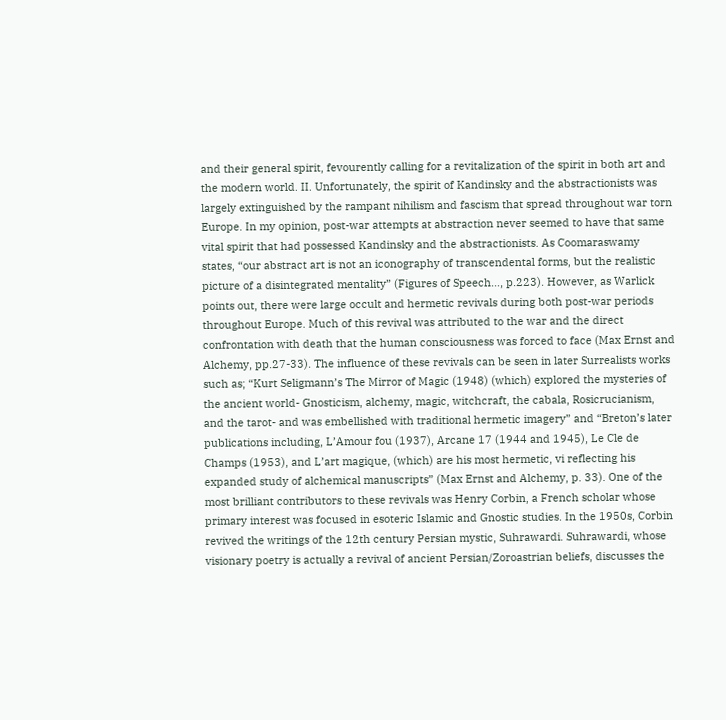and their general spirit, fevourently calling for a revitalization of the spirit in both art and the modern world. II. Unfortunately, the spirit of Kandinsky and the abstractionists was largely extinguished by the rampant nihilism and fascism that spread throughout war torn Europe. In my opinion, post-war attempts at abstraction never seemed to have that same vital spirit that had possessed Kandinsky and the abstractionists. As Coomaraswamy states, “our abstract art is not an iconography of transcendental forms, but the realistic picture of a disintegrated mentality” (Figures of Speech…, p.223). However, as Warlick points out, there were large occult and hermetic revivals during both post-war periods throughout Europe. Much of this revival was attributed to the war and the direct confrontation with death that the human consciousness was forced to face (Max Ernst and Alchemy, pp.27-33). The influence of these revivals can be seen in later Surrealists works such as; “Kurt Seligmann’s The Mirror of Magic (1948) (which) explored the mysteries of the ancient world- Gnosticism, alchemy, magic, witchcraft, the cabala, Rosicrucianism, and the tarot- and was embellished with traditional hermetic imagery” and “Breton’s later publications including, L’Amour fou (1937), Arcane 17 (1944 and 1945), Le Cle de Champs (1953), and L’art magique, (which) are his most hermetic, vi reflecting his expanded study of alchemical manuscripts” (Max Ernst and Alchemy, p. 33). One of the most brilliant contributors to these revivals was Henry Corbin, a French scholar whose primary interest was focused in esoteric Islamic and Gnostic studies. In the 1950s, Corbin revived the writings of the 12th century Persian mystic, Suhrawardi. Suhrawardi, whose visionary poetry is actually a revival of ancient Persian/Zoroastrian beliefs, discusses the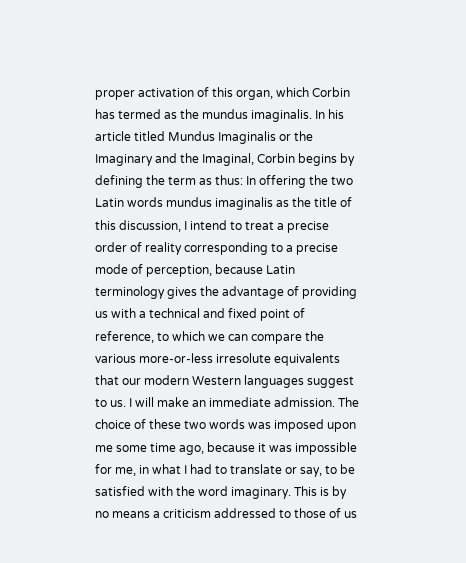proper activation of this organ, which Corbin has termed as the mundus imaginalis. In his article titled Mundus Imaginalis or the Imaginary and the Imaginal, Corbin begins by defining the term as thus: In offering the two Latin words mundus imaginalis as the title of this discussion, I intend to treat a precise order of reality corresponding to a precise mode of perception, because Latin terminology gives the advantage of providing us with a technical and fixed point of reference, to which we can compare the various more-or-less irresolute equivalents that our modern Western languages suggest to us. I will make an immediate admission. The choice of these two words was imposed upon me some time ago, because it was impossible for me, in what I had to translate or say, to be satisfied with the word imaginary. This is by no means a criticism addressed to those of us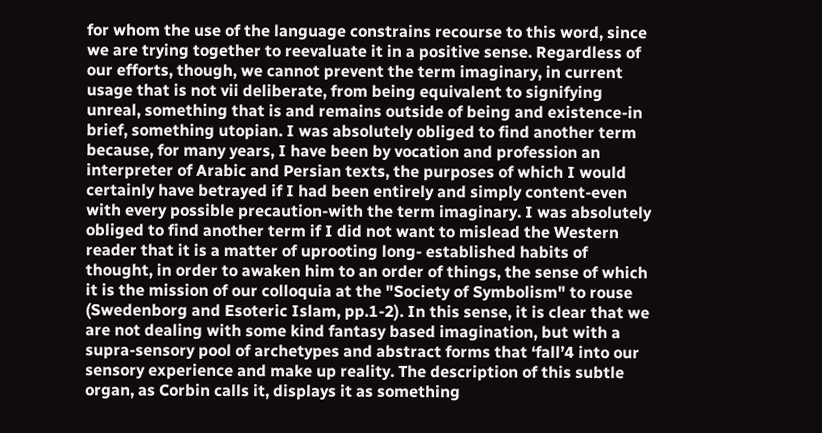for whom the use of the language constrains recourse to this word, since we are trying together to reevaluate it in a positive sense. Regardless of our efforts, though, we cannot prevent the term imaginary, in current usage that is not vii deliberate, from being equivalent to signifying unreal, something that is and remains outside of being and existence-in brief, something utopian. I was absolutely obliged to find another term because, for many years, I have been by vocation and profession an interpreter of Arabic and Persian texts, the purposes of which I would certainly have betrayed if I had been entirely and simply content-even with every possible precaution-with the term imaginary. I was absolutely obliged to find another term if I did not want to mislead the Western reader that it is a matter of uprooting long- established habits of thought, in order to awaken him to an order of things, the sense of which it is the mission of our colloquia at the "Society of Symbolism" to rouse (Swedenborg and Esoteric Islam, pp.1-2). In this sense, it is clear that we are not dealing with some kind fantasy based imagination, but with a supra-sensory pool of archetypes and abstract forms that ‘fall’4 into our sensory experience and make up reality. The description of this subtle organ, as Corbin calls it, displays it as something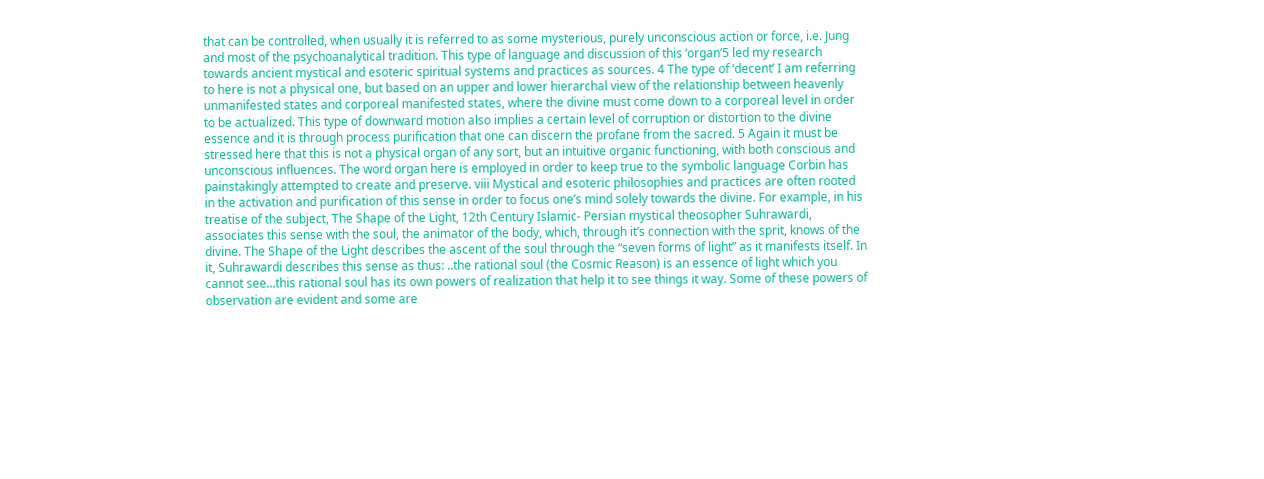that can be controlled, when usually it is referred to as some mysterious, purely unconscious action or force, i.e. Jung and most of the psychoanalytical tradition. This type of language and discussion of this ‘organ’5 led my research towards ancient mystical and esoteric spiritual systems and practices as sources. 4 The type of ‘decent’ I am referring to here is not a physical one, but based on an upper and lower hierarchal view of the relationship between heavenly unmanifested states and corporeal manifested states, where the divine must come down to a corporeal level in order to be actualized. This type of downward motion also implies a certain level of corruption or distortion to the divine essence and it is through process purification that one can discern the profane from the sacred. 5 Again it must be stressed here that this is not a physical organ of any sort, but an intuitive organic functioning, with both conscious and unconscious influences. The word organ here is employed in order to keep true to the symbolic language Corbin has painstakingly attempted to create and preserve. viii Mystical and esoteric philosophies and practices are often rooted in the activation and purification of this sense in order to focus one’s mind solely towards the divine. For example, in his treatise of the subject, The Shape of the Light, 12th Century Islamic- Persian mystical theosopher Suhrawardi, associates this sense with the soul, the animator of the body, which, through it’s connection with the sprit, knows of the divine. The Shape of the Light describes the ascent of the soul through the “seven forms of light” as it manifests itself. In it, Suhrawardi describes this sense as thus: ..the rational soul (the Cosmic Reason) is an essence of light which you cannot see…this rational soul has its own powers of realization that help it to see things it way. Some of these powers of observation are evident and some are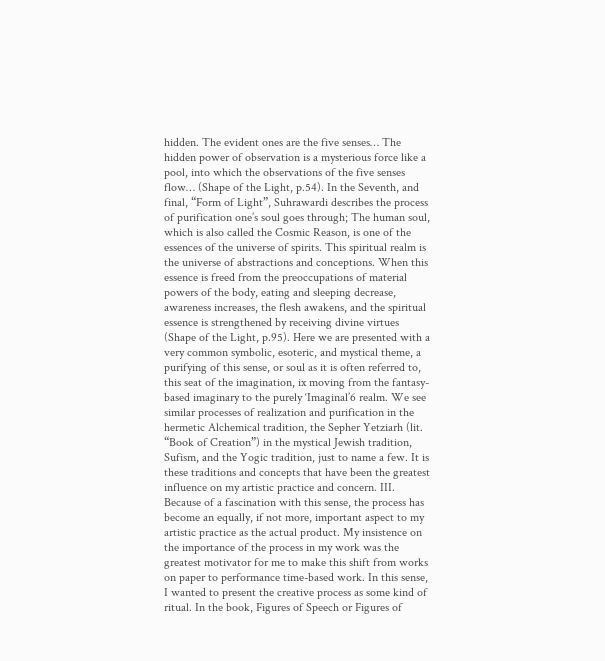hidden. The evident ones are the five senses… The hidden power of observation is a mysterious force like a pool, into which the observations of the five senses flow… (Shape of the Light, p.54). In the Seventh, and final, “Form of Light”, Suhrawardi describes the process of purification one’s soul goes through; The human soul, which is also called the Cosmic Reason, is one of the essences of the universe of spirits. This spiritual realm is the universe of abstractions and conceptions. When this essence is freed from the preoccupations of material powers of the body, eating and sleeping decrease, awareness increases, the flesh awakens, and the spiritual essence is strengthened by receiving divine virtues (Shape of the Light, p.95). Here we are presented with a very common symbolic, esoteric, and mystical theme, a purifying of this sense, or soul as it is often referred to, this seat of the imagination, ix moving from the fantasy-based imaginary to the purely ‘Imaginal’6 realm. We see similar processes of realization and purification in the hermetic Alchemical tradition, the Sepher Yetziarh (lit. “Book of Creation”) in the mystical Jewish tradition, Sufism, and the Yogic tradition, just to name a few. It is these traditions and concepts that have been the greatest influence on my artistic practice and concern. III. Because of a fascination with this sense, the process has become an equally, if not more, important aspect to my artistic practice as the actual product. My insistence on the importance of the process in my work was the greatest motivator for me to make this shift from works on paper to performance time-based work. In this sense, I wanted to present the creative process as some kind of ritual. In the book, Figures of Speech or Figures of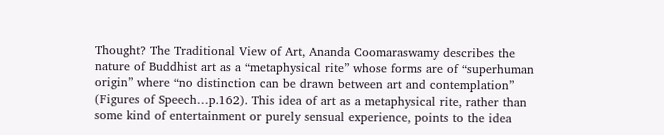Thought? The Traditional View of Art, Ananda Coomaraswamy describes the nature of Buddhist art as a “metaphysical rite” whose forms are of “superhuman origin” where “no distinction can be drawn between art and contemplation” (Figures of Speech…p.162). This idea of art as a metaphysical rite, rather than some kind of entertainment or purely sensual experience, points to the idea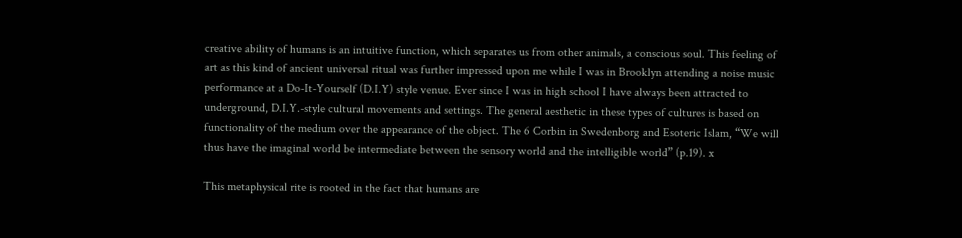creative ability of humans is an intuitive function, which separates us from other animals, a conscious soul. This feeling of art as this kind of ancient universal ritual was further impressed upon me while I was in Brooklyn attending a noise music performance at a Do-It-Yourself (D.I.Y) style venue. Ever since I was in high school I have always been attracted to underground, D.I.Y.-style cultural movements and settings. The general aesthetic in these types of cultures is based on functionality of the medium over the appearance of the object. The 6 Corbin in Swedenborg and Esoteric Islam, “We will thus have the imaginal world be intermediate between the sensory world and the intelligible world” (p.19). x

This metaphysical rite is rooted in the fact that humans are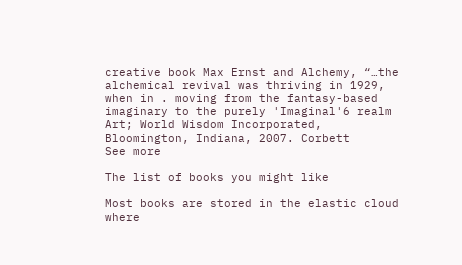creative book Max Ernst and Alchemy, “…the alchemical revival was thriving in 1929, when in . moving from the fantasy-based imaginary to the purely 'Imaginal'6 realm Art; World Wisdom Incorporated, Bloomington, Indiana, 2007. Corbett
See more

The list of books you might like

Most books are stored in the elastic cloud where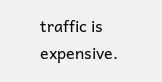traffic is expensive.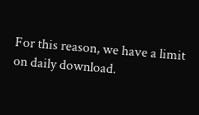For this reason, we have a limit on daily download.